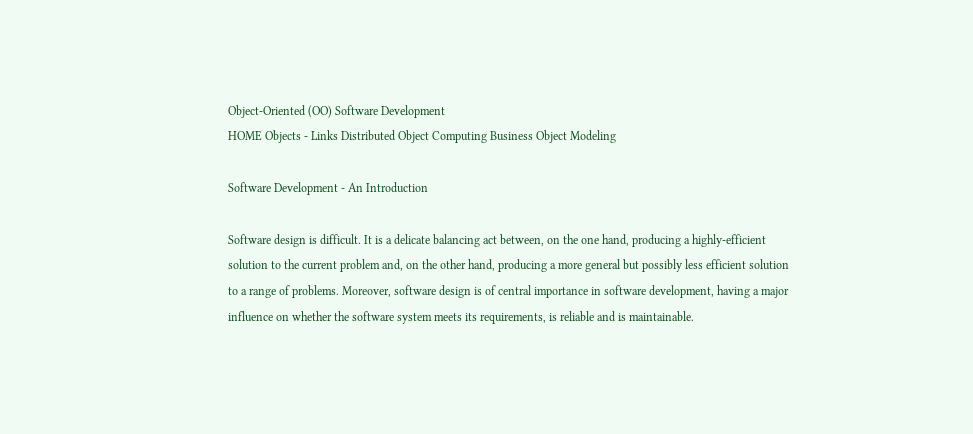Object-Oriented (OO) Software Development
HOME Objects - Links Distributed Object Computing Business Object Modeling

Software Development - An Introduction

Software design is difficult. It is a delicate balancing act between, on the one hand, producing a highly-efficient solution to the current problem and, on the other hand, producing a more general but possibly less efficient solution to a range of problems. Moreover, software design is of central importance in software development, having a major influence on whether the software system meets its requirements, is reliable and is maintainable.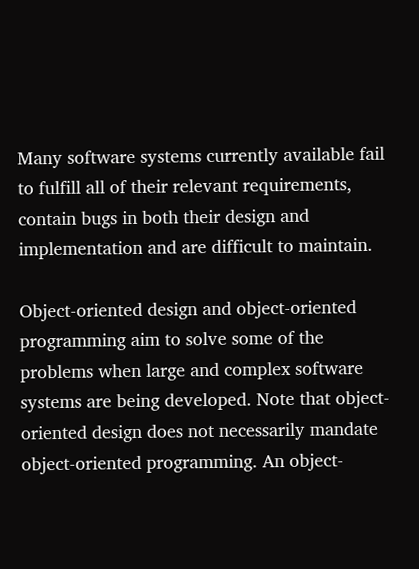Many software systems currently available fail to fulfill all of their relevant requirements, contain bugs in both their design and implementation and are difficult to maintain.

Object-oriented design and object-oriented programming aim to solve some of the problems when large and complex software systems are being developed. Note that object-oriented design does not necessarily mandate object-oriented programming. An object-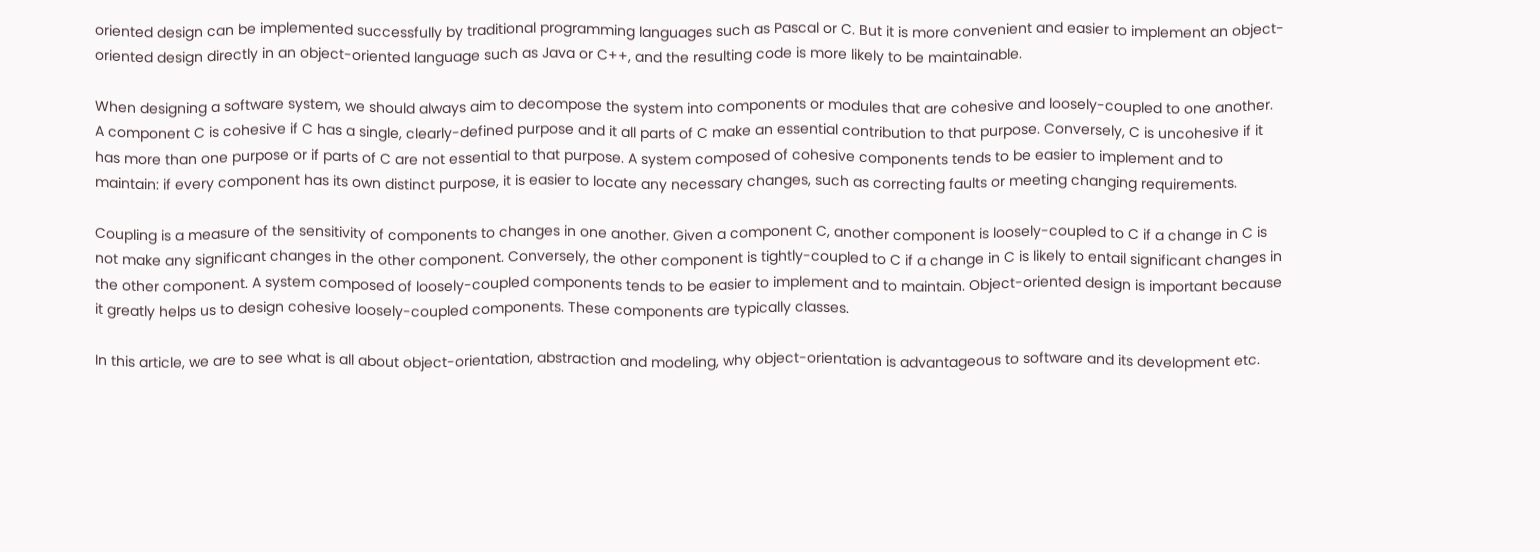oriented design can be implemented successfully by traditional programming languages such as Pascal or C. But it is more convenient and easier to implement an object-oriented design directly in an object-oriented language such as Java or C++, and the resulting code is more likely to be maintainable.

When designing a software system, we should always aim to decompose the system into components or modules that are cohesive and loosely-coupled to one another. A component C is cohesive if C has a single, clearly-defined purpose and it all parts of C make an essential contribution to that purpose. Conversely, C is uncohesive if it has more than one purpose or if parts of C are not essential to that purpose. A system composed of cohesive components tends to be easier to implement and to maintain: if every component has its own distinct purpose, it is easier to locate any necessary changes, such as correcting faults or meeting changing requirements.

Coupling is a measure of the sensitivity of components to changes in one another. Given a component C, another component is loosely-coupled to C if a change in C is not make any significant changes in the other component. Conversely, the other component is tightly-coupled to C if a change in C is likely to entail significant changes in the other component. A system composed of loosely-coupled components tends to be easier to implement and to maintain. Object-oriented design is important because it greatly helps us to design cohesive loosely-coupled components. These components are typically classes.

In this article, we are to see what is all about object-orientation, abstraction and modeling, why object-orientation is advantageous to software and its development etc.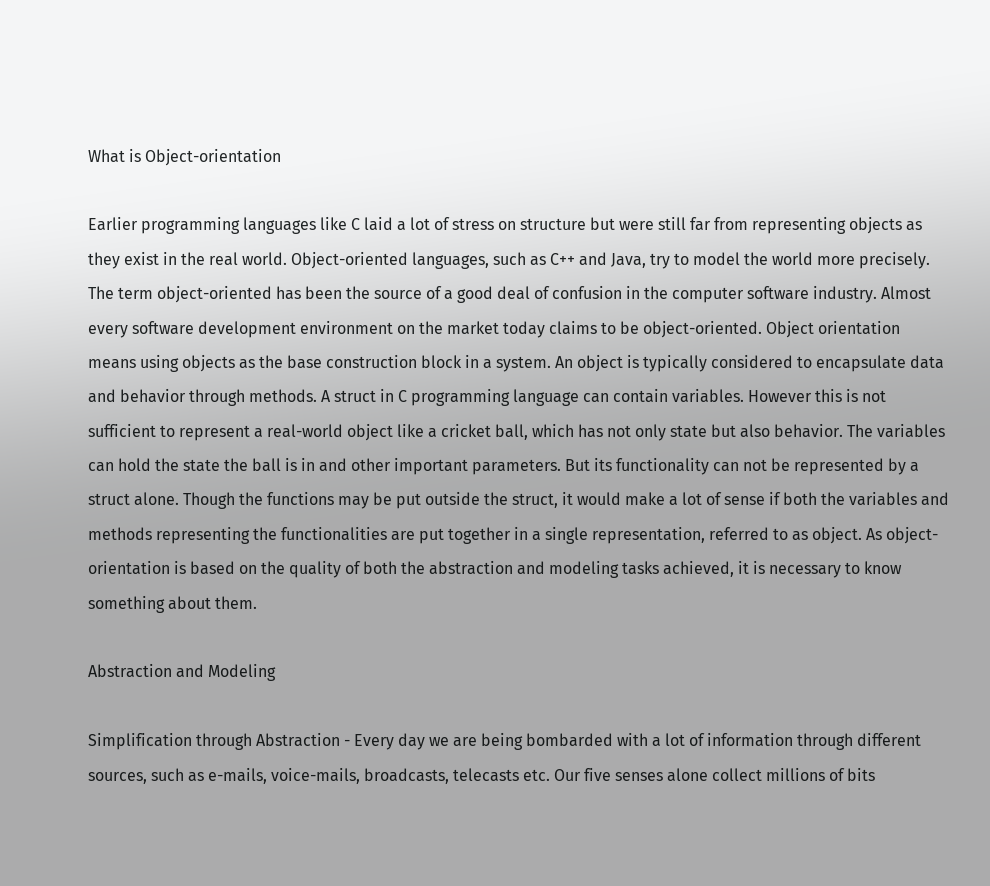What is Object-orientation

Earlier programming languages like C laid a lot of stress on structure but were still far from representing objects as they exist in the real world. Object-oriented languages, such as C++ and Java, try to model the world more precisely. The term object-oriented has been the source of a good deal of confusion in the computer software industry. Almost every software development environment on the market today claims to be object-oriented. Object orientation means using objects as the base construction block in a system. An object is typically considered to encapsulate data and behavior through methods. A struct in C programming language can contain variables. However this is not sufficient to represent a real-world object like a cricket ball, which has not only state but also behavior. The variables can hold the state the ball is in and other important parameters. But its functionality can not be represented by a struct alone. Though the functions may be put outside the struct, it would make a lot of sense if both the variables and methods representing the functionalities are put together in a single representation, referred to as object. As object-orientation is based on the quality of both the abstraction and modeling tasks achieved, it is necessary to know something about them.

Abstraction and Modeling

Simplification through Abstraction - Every day we are being bombarded with a lot of information through different sources, such as e-mails, voice-mails, broadcasts, telecasts etc. Our five senses alone collect millions of bits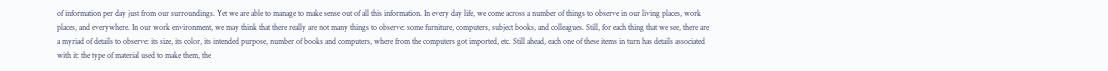of information per day just from our surroundings. Yet we are able to manage to make sense out of all this information. In every day life, we come across a number of things to observe in our living places, work places, and everywhere. In our work environment, we may think that there really are not many things to observe: some furniture, computers, subject books, and colleagues. Still, for each thing that we see, there are a myriad of details to observe: its size, its color, its intended purpose, number of books and computers, where from the computers got imported, etc. Still ahead, each one of these items in turn has details associated with it: the type of material used to make them, the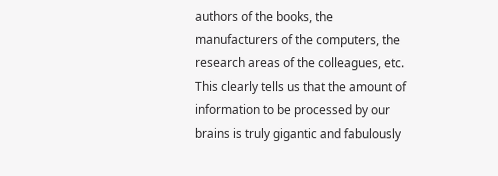authors of the books, the manufacturers of the computers, the research areas of the colleagues, etc. This clearly tells us that the amount of information to be processed by our brains is truly gigantic and fabulously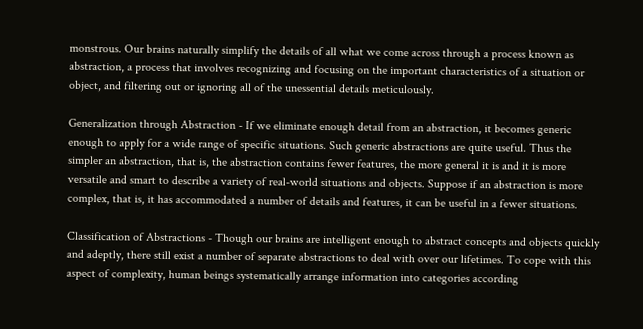monstrous. Our brains naturally simplify the details of all what we come across through a process known as abstraction, a process that involves recognizing and focusing on the important characteristics of a situation or object, and filtering out or ignoring all of the unessential details meticulously.

Generalization through Abstraction - If we eliminate enough detail from an abstraction, it becomes generic enough to apply for a wide range of specific situations. Such generic abstractions are quite useful. Thus the simpler an abstraction, that is, the abstraction contains fewer features, the more general it is and it is more versatile and smart to describe a variety of real-world situations and objects. Suppose if an abstraction is more complex, that is, it has accommodated a number of details and features, it can be useful in a fewer situations.

Classification of Abstractions - Though our brains are intelligent enough to abstract concepts and objects quickly and adeptly, there still exist a number of separate abstractions to deal with over our lifetimes. To cope with this aspect of complexity, human beings systematically arrange information into categories according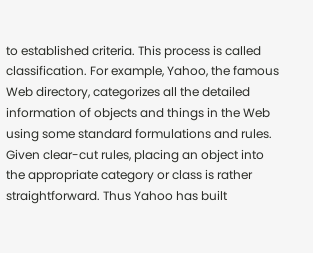to established criteria. This process is called classification. For example, Yahoo, the famous Web directory, categorizes all the detailed information of objects and things in the Web using some standard formulations and rules. Given clear-cut rules, placing an object into the appropriate category or class is rather straightforward. Thus Yahoo has built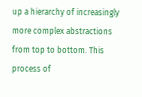up a hierarchy of increasingly more complex abstractions from top to bottom. This process of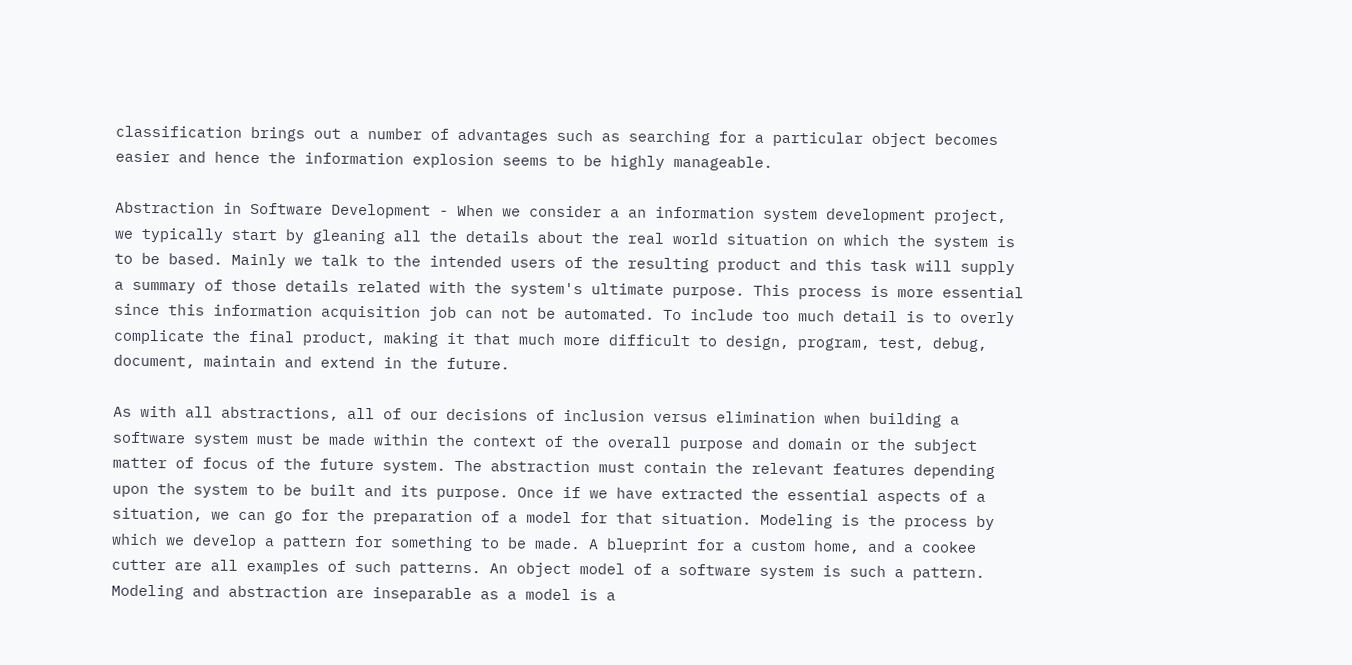classification brings out a number of advantages such as searching for a particular object becomes easier and hence the information explosion seems to be highly manageable.

Abstraction in Software Development - When we consider a an information system development project, we typically start by gleaning all the details about the real world situation on which the system is to be based. Mainly we talk to the intended users of the resulting product and this task will supply a summary of those details related with the system's ultimate purpose. This process is more essential since this information acquisition job can not be automated. To include too much detail is to overly complicate the final product, making it that much more difficult to design, program, test, debug, document, maintain and extend in the future.

As with all abstractions, all of our decisions of inclusion versus elimination when building a software system must be made within the context of the overall purpose and domain or the subject matter of focus of the future system. The abstraction must contain the relevant features depending upon the system to be built and its purpose. Once if we have extracted the essential aspects of a situation, we can go for the preparation of a model for that situation. Modeling is the process by which we develop a pattern for something to be made. A blueprint for a custom home, and a cookee cutter are all examples of such patterns. An object model of a software system is such a pattern. Modeling and abstraction are inseparable as a model is a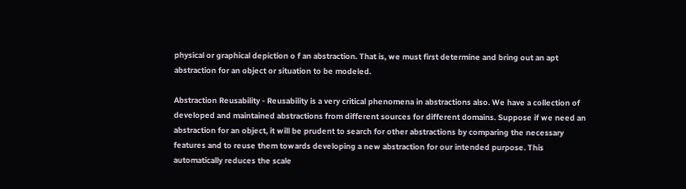physical or graphical depiction o f an abstraction. That is, we must first determine and bring out an apt abstraction for an object or situation to be modeled.

Abstraction Reusability - Reusability is a very critical phenomena in abstractions also. We have a collection of developed and maintained abstractions from different sources for different domains. Suppose if we need an abstraction for an object, it will be prudent to search for other abstractions by comparing the necessary features and to reuse them towards developing a new abstraction for our intended purpose. This automatically reduces the scale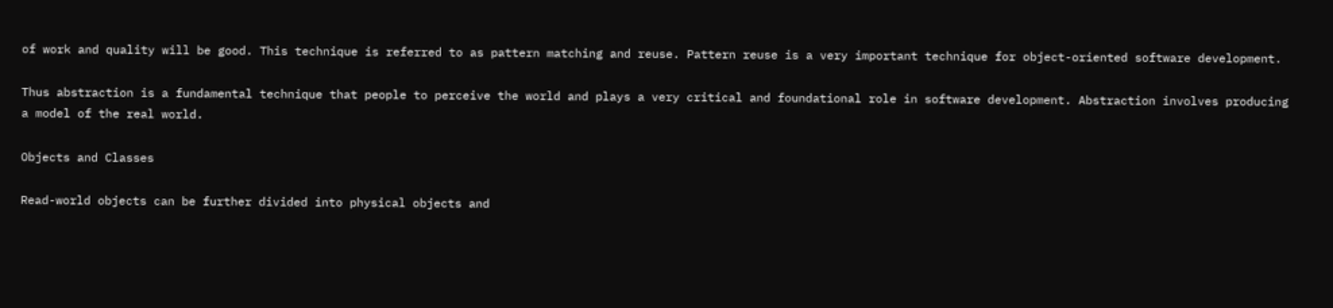of work and quality will be good. This technique is referred to as pattern matching and reuse. Pattern reuse is a very important technique for object-oriented software development.

Thus abstraction is a fundamental technique that people to perceive the world and plays a very critical and foundational role in software development. Abstraction involves producing a model of the real world.

Objects and Classes

Read-world objects can be further divided into physical objects and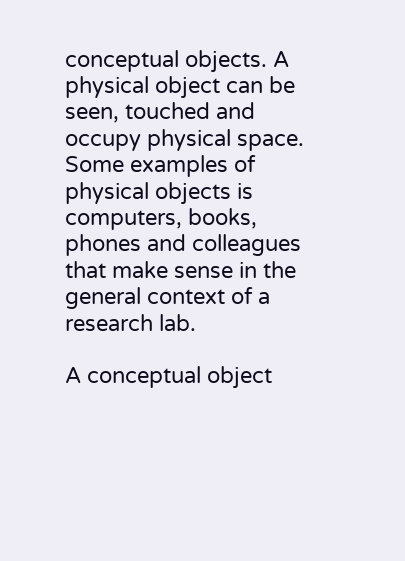conceptual objects. A physical object can be seen, touched and occupy physical space. Some examples of physical objects is computers, books, phones and colleagues that make sense in the general context of a research lab.

A conceptual object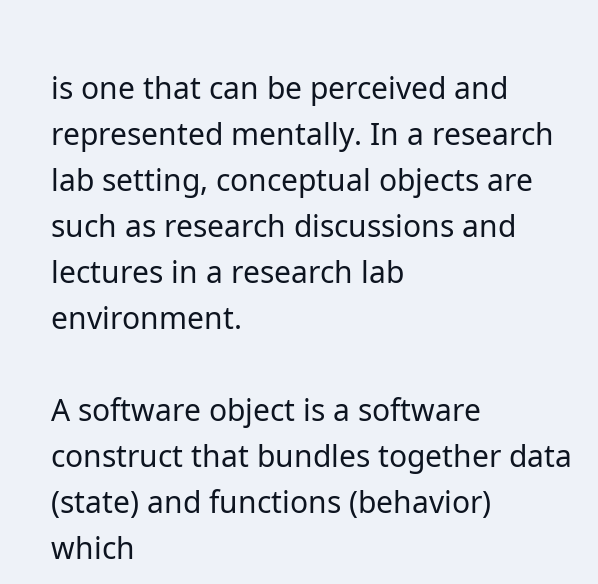is one that can be perceived and represented mentally. In a research lab setting, conceptual objects are such as research discussions and lectures in a research lab environment.

A software object is a software construct that bundles together data (state) and functions (behavior) which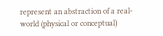represent an abstraction of a real-world (physical or conceptual)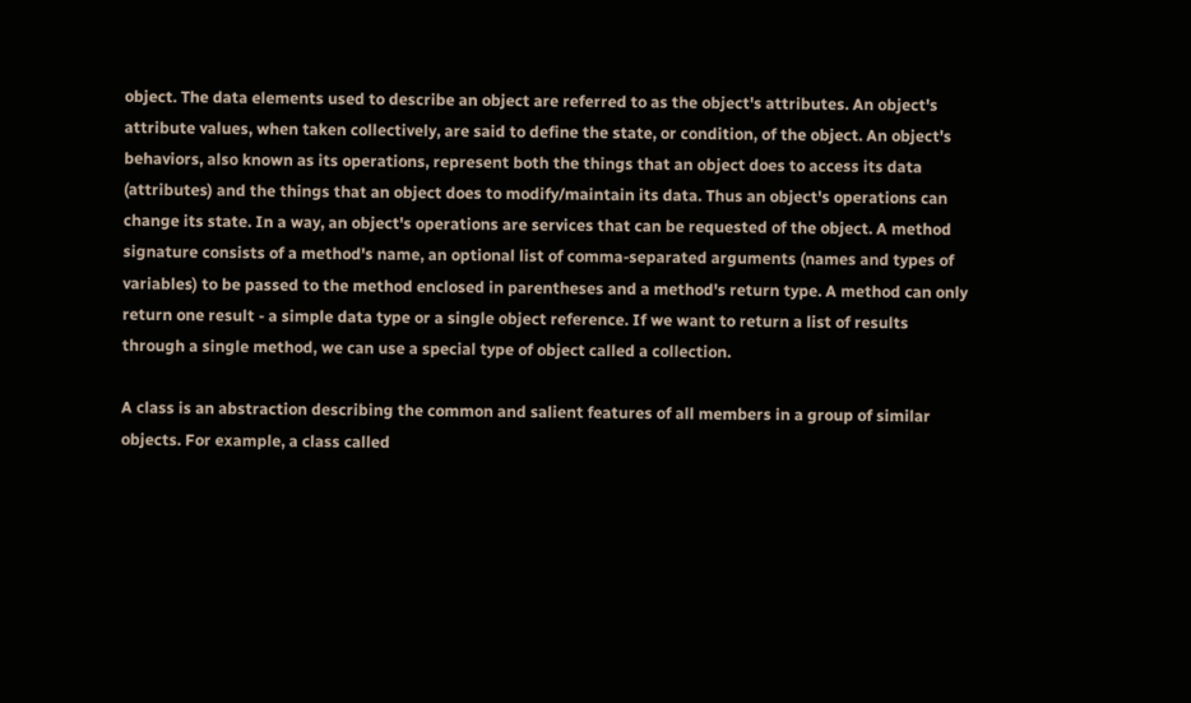object. The data elements used to describe an object are referred to as the object's attributes. An object's attribute values, when taken collectively, are said to define the state, or condition, of the object. An object's behaviors, also known as its operations, represent both the things that an object does to access its data (attributes) and the things that an object does to modify/maintain its data. Thus an object's operations can change its state. In a way, an object's operations are services that can be requested of the object. A method signature consists of a method's name, an optional list of comma-separated arguments (names and types of variables) to be passed to the method enclosed in parentheses and a method's return type. A method can only return one result - a simple data type or a single object reference. If we want to return a list of results through a single method, we can use a special type of object called a collection.

A class is an abstraction describing the common and salient features of all members in a group of similar objects. For example, a class called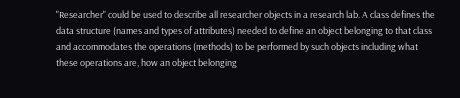"Researcher" could be used to describe all researcher objects in a research lab. A class defines the data structure (names and types of attributes) needed to define an object belonging to that class and accommodates the operations (methods) to be performed by such objects including what these operations are, how an object belonging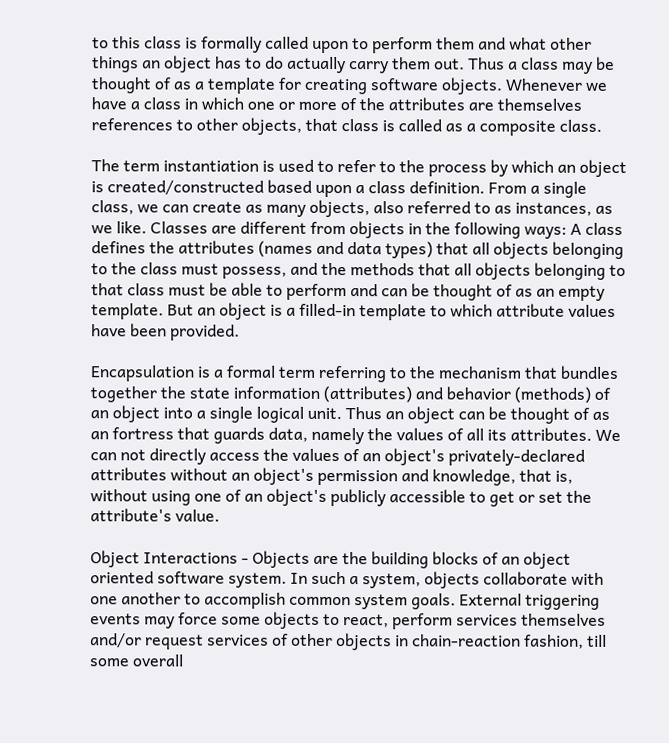to this class is formally called upon to perform them and what other things an object has to do actually carry them out. Thus a class may be thought of as a template for creating software objects. Whenever we have a class in which one or more of the attributes are themselves references to other objects, that class is called as a composite class.

The term instantiation is used to refer to the process by which an object is created/constructed based upon a class definition. From a single class, we can create as many objects, also referred to as instances, as we like. Classes are different from objects in the following ways: A class defines the attributes (names and data types) that all objects belonging to the class must possess, and the methods that all objects belonging to that class must be able to perform and can be thought of as an empty template. But an object is a filled-in template to which attribute values have been provided.

Encapsulation is a formal term referring to the mechanism that bundles together the state information (attributes) and behavior (methods) of an object into a single logical unit. Thus an object can be thought of as an fortress that guards data, namely the values of all its attributes. We can not directly access the values of an object's privately-declared attributes without an object's permission and knowledge, that is, without using one of an object's publicly accessible to get or set the attribute's value.

Object Interactions - Objects are the building blocks of an object oriented software system. In such a system, objects collaborate with one another to accomplish common system goals. External triggering events may force some objects to react, perform services themselves and/or request services of other objects in chain-reaction fashion, till some overall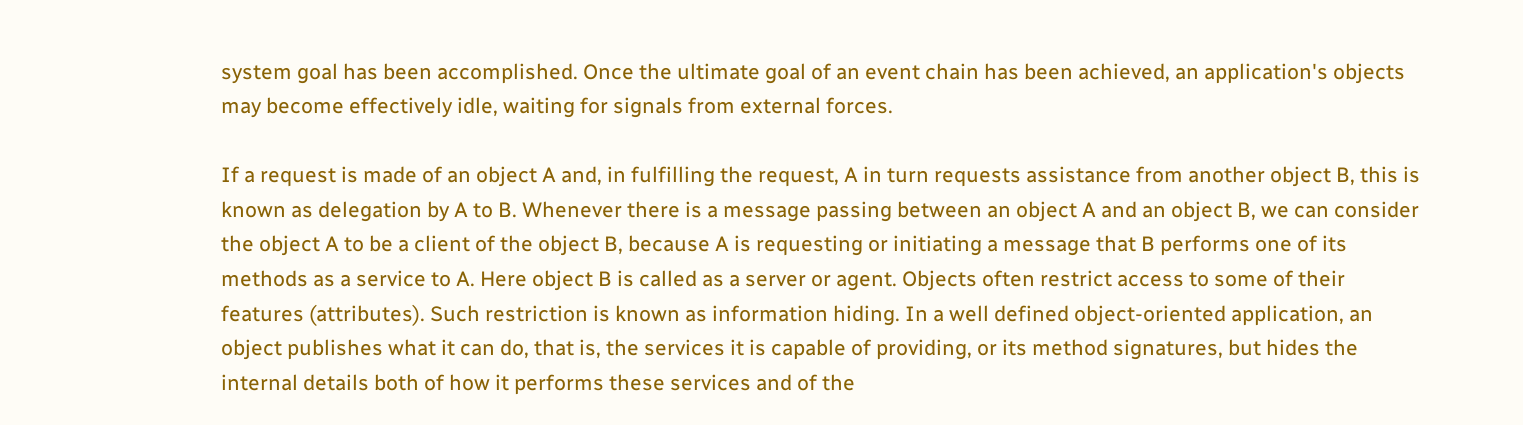system goal has been accomplished. Once the ultimate goal of an event chain has been achieved, an application's objects may become effectively idle, waiting for signals from external forces.

If a request is made of an object A and, in fulfilling the request, A in turn requests assistance from another object B, this is known as delegation by A to B. Whenever there is a message passing between an object A and an object B, we can consider the object A to be a client of the object B, because A is requesting or initiating a message that B performs one of its methods as a service to A. Here object B is called as a server or agent. Objects often restrict access to some of their features (attributes). Such restriction is known as information hiding. In a well defined object-oriented application, an object publishes what it can do, that is, the services it is capable of providing, or its method signatures, but hides the internal details both of how it performs these services and of the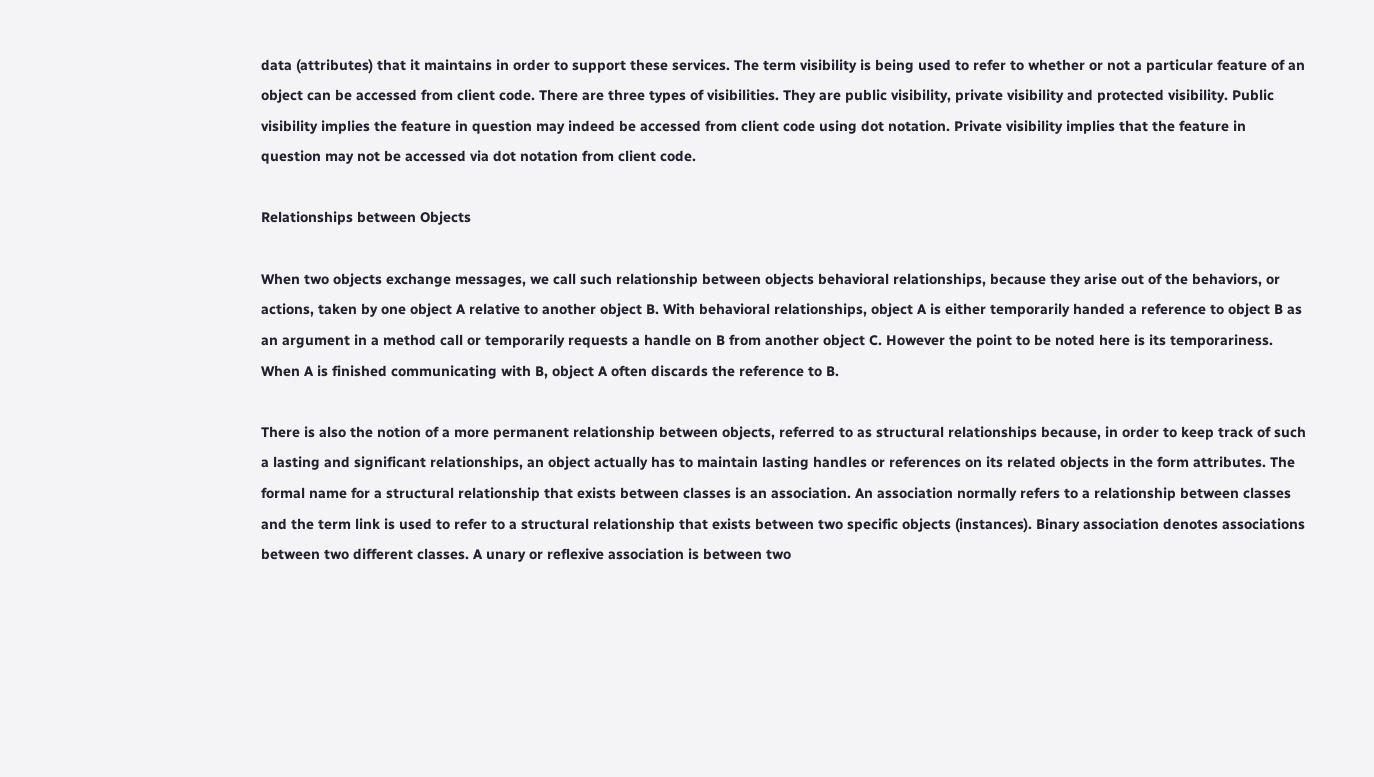data (attributes) that it maintains in order to support these services. The term visibility is being used to refer to whether or not a particular feature of an object can be accessed from client code. There are three types of visibilities. They are public visibility, private visibility and protected visibility. Public visibility implies the feature in question may indeed be accessed from client code using dot notation. Private visibility implies that the feature in question may not be accessed via dot notation from client code.

Relationships between Objects

When two objects exchange messages, we call such relationship between objects behavioral relationships, because they arise out of the behaviors, or actions, taken by one object A relative to another object B. With behavioral relationships, object A is either temporarily handed a reference to object B as an argument in a method call or temporarily requests a handle on B from another object C. However the point to be noted here is its temporariness. When A is finished communicating with B, object A often discards the reference to B.

There is also the notion of a more permanent relationship between objects, referred to as structural relationships because, in order to keep track of such a lasting and significant relationships, an object actually has to maintain lasting handles or references on its related objects in the form attributes. The formal name for a structural relationship that exists between classes is an association. An association normally refers to a relationship between classes and the term link is used to refer to a structural relationship that exists between two specific objects (instances). Binary association denotes associations between two different classes. A unary or reflexive association is between two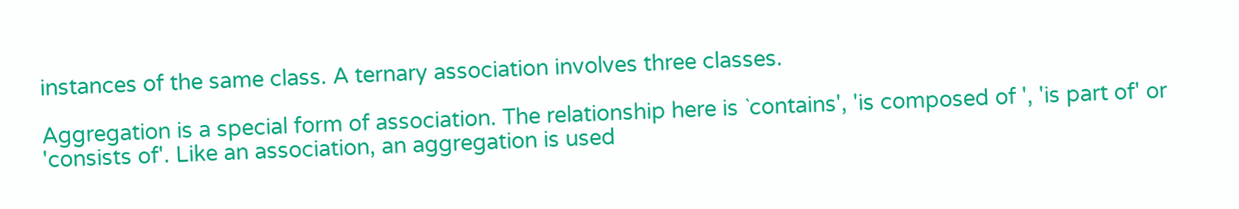instances of the same class. A ternary association involves three classes.

Aggregation is a special form of association. The relationship here is `contains', 'is composed of ', 'is part of' or 'consists of'. Like an association, an aggregation is used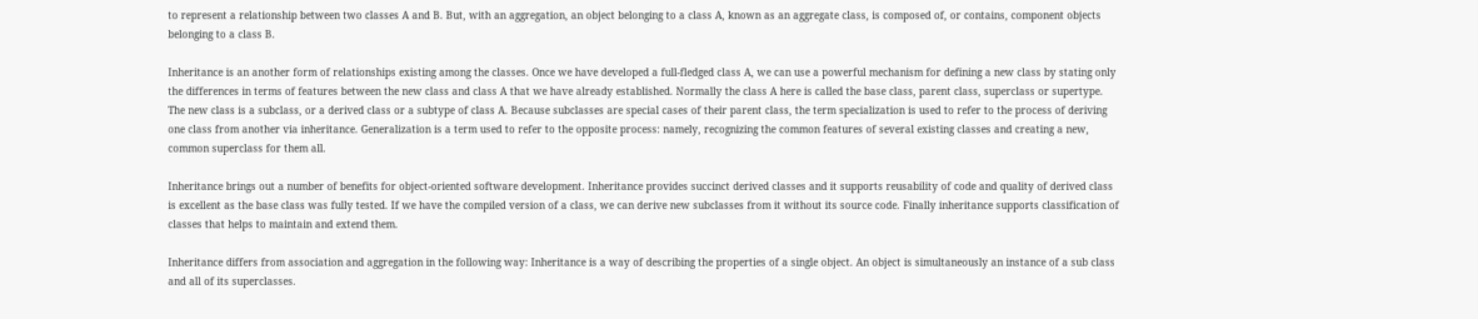to represent a relationship between two classes A and B. But, with an aggregation, an object belonging to a class A, known as an aggregate class, is composed of, or contains, component objects belonging to a class B.

Inheritance is an another form of relationships existing among the classes. Once we have developed a full-fledged class A, we can use a powerful mechanism for defining a new class by stating only the differences in terms of features between the new class and class A that we have already established. Normally the class A here is called the base class, parent class, superclass or supertype. The new class is a subclass, or a derived class or a subtype of class A. Because subclasses are special cases of their parent class, the term specialization is used to refer to the process of deriving one class from another via inheritance. Generalization is a term used to refer to the opposite process: namely, recognizing the common features of several existing classes and creating a new, common superclass for them all.

Inheritance brings out a number of benefits for object-oriented software development. Inheritance provides succinct derived classes and it supports reusability of code and quality of derived class is excellent as the base class was fully tested. If we have the compiled version of a class, we can derive new subclasses from it without its source code. Finally inheritance supports classification of classes that helps to maintain and extend them.

Inheritance differs from association and aggregation in the following way: Inheritance is a way of describing the properties of a single object. An object is simultaneously an instance of a sub class and all of its superclasses.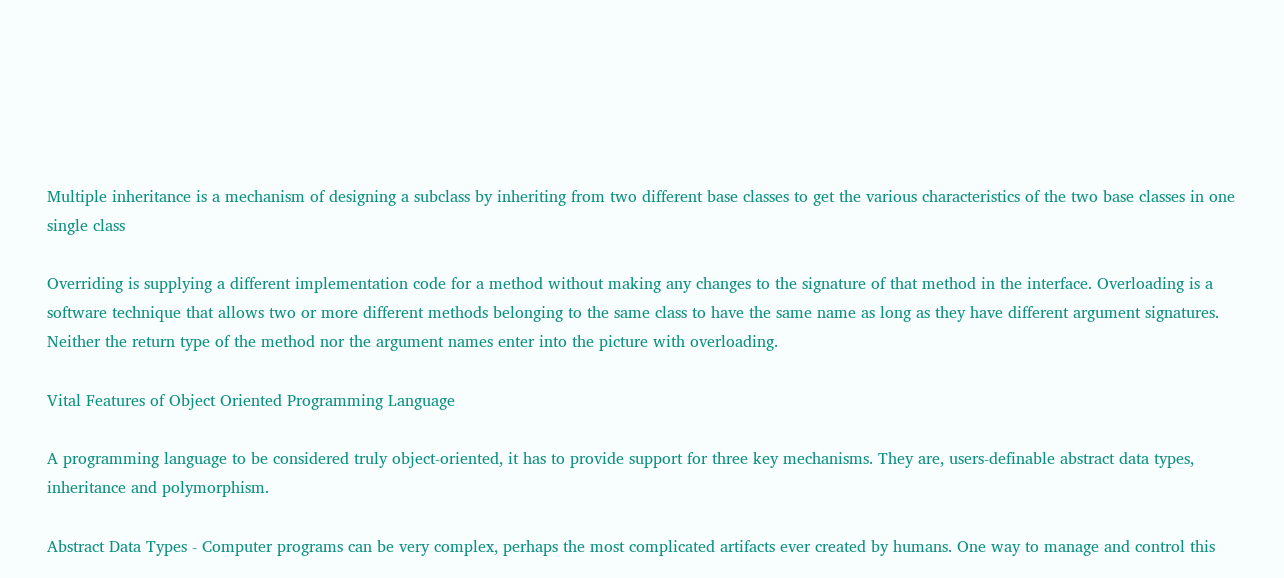Multiple inheritance is a mechanism of designing a subclass by inheriting from two different base classes to get the various characteristics of the two base classes in one single class

Overriding is supplying a different implementation code for a method without making any changes to the signature of that method in the interface. Overloading is a software technique that allows two or more different methods belonging to the same class to have the same name as long as they have different argument signatures. Neither the return type of the method nor the argument names enter into the picture with overloading.

Vital Features of Object Oriented Programming Language

A programming language to be considered truly object-oriented, it has to provide support for three key mechanisms. They are, users-definable abstract data types, inheritance and polymorphism.

Abstract Data Types - Computer programs can be very complex, perhaps the most complicated artifacts ever created by humans. One way to manage and control this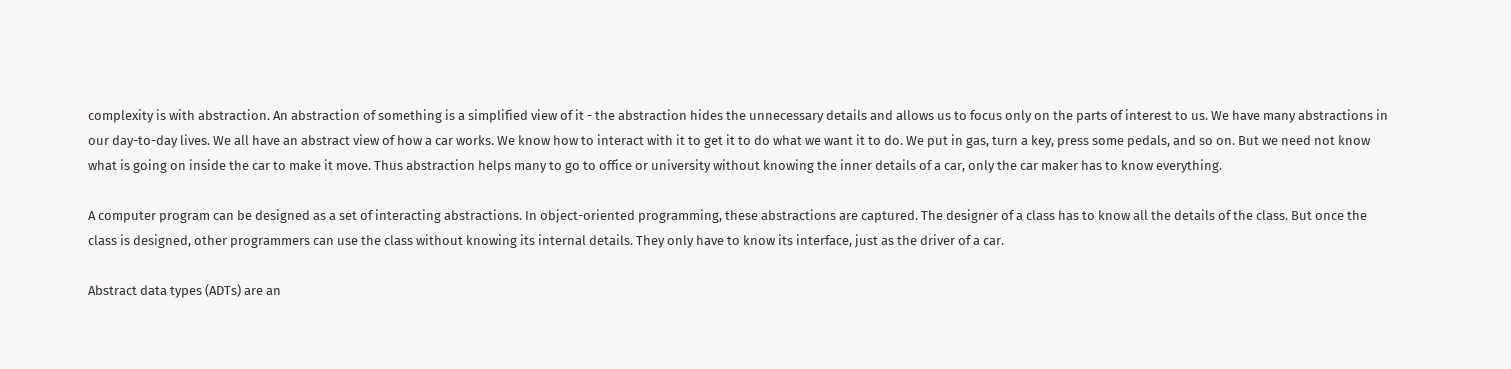complexity is with abstraction. An abstraction of something is a simplified view of it - the abstraction hides the unnecessary details and allows us to focus only on the parts of interest to us. We have many abstractions in our day-to-day lives. We all have an abstract view of how a car works. We know how to interact with it to get it to do what we want it to do. We put in gas, turn a key, press some pedals, and so on. But we need not know what is going on inside the car to make it move. Thus abstraction helps many to go to office or university without knowing the inner details of a car, only the car maker has to know everything.

A computer program can be designed as a set of interacting abstractions. In object-oriented programming, these abstractions are captured. The designer of a class has to know all the details of the class. But once the class is designed, other programmers can use the class without knowing its internal details. They only have to know its interface, just as the driver of a car.

Abstract data types (ADTs) are an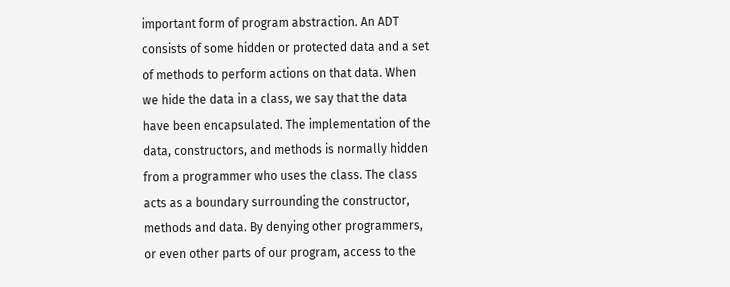important form of program abstraction. An ADT consists of some hidden or protected data and a set of methods to perform actions on that data. When we hide the data in a class, we say that the data have been encapsulated. The implementation of the data, constructors, and methods is normally hidden from a programmer who uses the class. The class acts as a boundary surrounding the constructor, methods and data. By denying other programmers, or even other parts of our program, access to the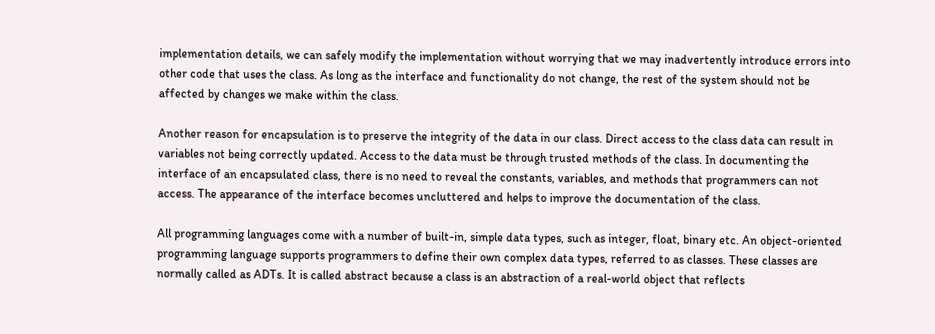implementation details, we can safely modify the implementation without worrying that we may inadvertently introduce errors into other code that uses the class. As long as the interface and functionality do not change, the rest of the system should not be affected by changes we make within the class.

Another reason for encapsulation is to preserve the integrity of the data in our class. Direct access to the class data can result in variables not being correctly updated. Access to the data must be through trusted methods of the class. In documenting the interface of an encapsulated class, there is no need to reveal the constants, variables, and methods that programmers can not access. The appearance of the interface becomes uncluttered and helps to improve the documentation of the class.

All programming languages come with a number of built-in, simple data types, such as integer, float, binary etc. An object-oriented programming language supports programmers to define their own complex data types, referred to as classes. These classes are normally called as ADTs. It is called abstract because a class is an abstraction of a real-world object that reflects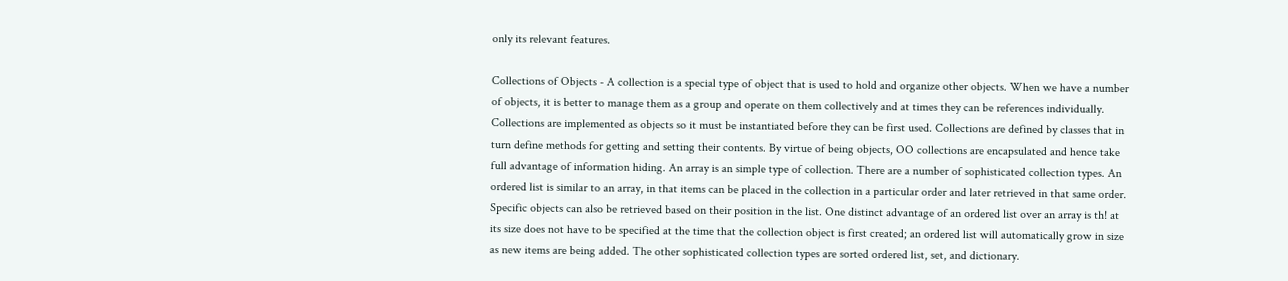only its relevant features.

Collections of Objects - A collection is a special type of object that is used to hold and organize other objects. When we have a number of objects, it is better to manage them as a group and operate on them collectively and at times they can be references individually. Collections are implemented as objects so it must be instantiated before they can be first used. Collections are defined by classes that in turn define methods for getting and setting their contents. By virtue of being objects, OO collections are encapsulated and hence take full advantage of information hiding. An array is an simple type of collection. There are a number of sophisticated collection types. An ordered list is similar to an array, in that items can be placed in the collection in a particular order and later retrieved in that same order. Specific objects can also be retrieved based on their position in the list. One distinct advantage of an ordered list over an array is th! at its size does not have to be specified at the time that the collection object is first created; an ordered list will automatically grow in size as new items are being added. The other sophisticated collection types are sorted ordered list, set, and dictionary.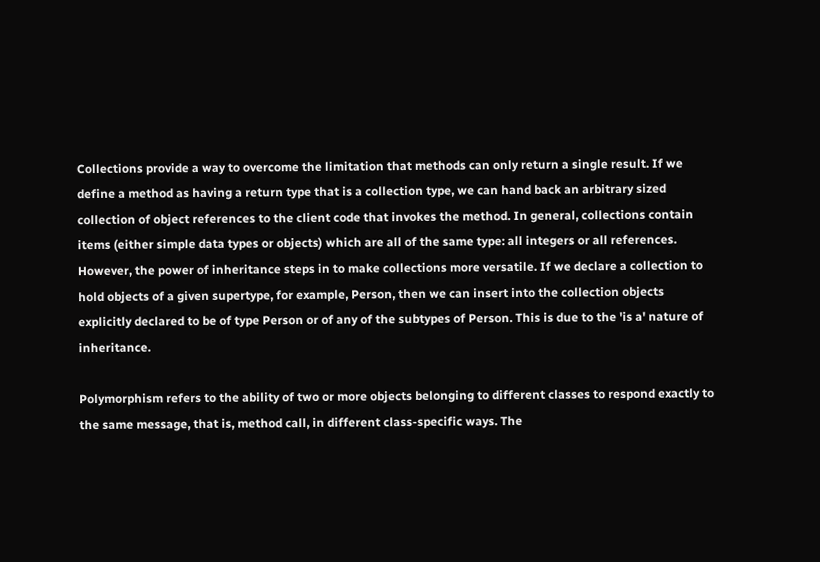Collections provide a way to overcome the limitation that methods can only return a single result. If we define a method as having a return type that is a collection type, we can hand back an arbitrary sized collection of object references to the client code that invokes the method. In general, collections contain items (either simple data types or objects) which are all of the same type: all integers or all references. However, the power of inheritance steps in to make collections more versatile. If we declare a collection to hold objects of a given supertype, for example, Person, then we can insert into the collection objects explicitly declared to be of type Person or of any of the subtypes of Person. This is due to the 'is a' nature of inheritance.

Polymorphism refers to the ability of two or more objects belonging to different classes to respond exactly to the same message, that is, method call, in different class-specific ways. The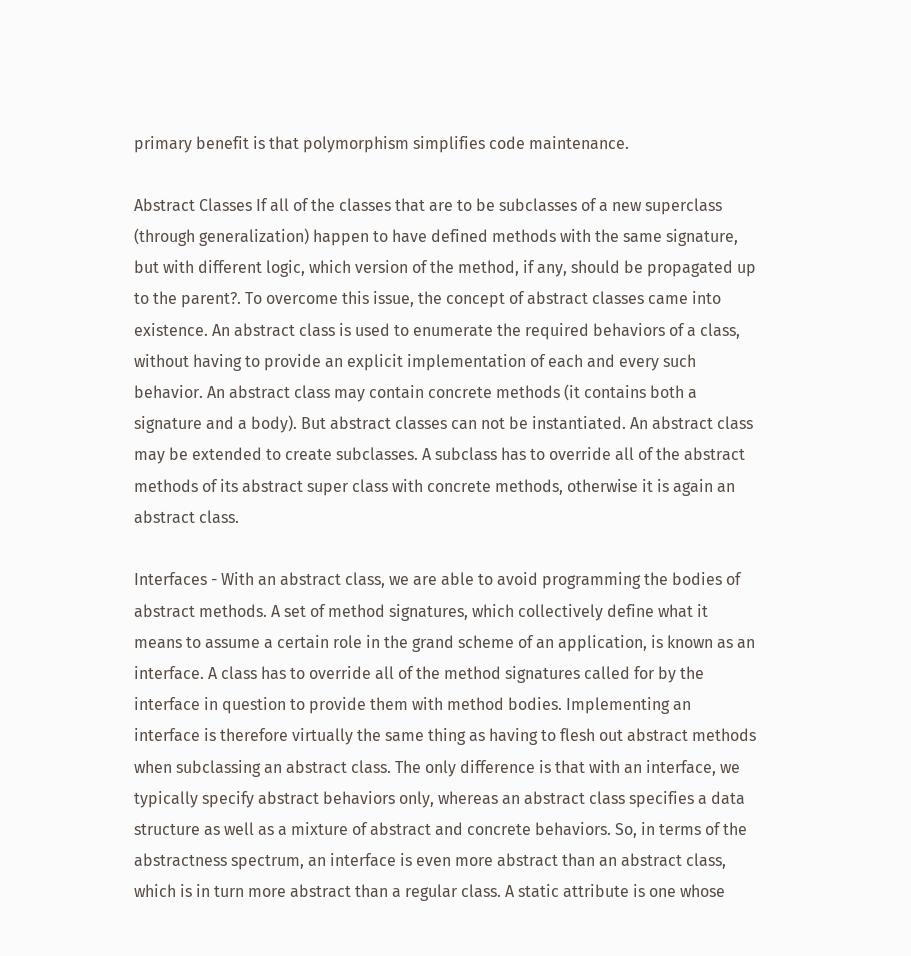primary benefit is that polymorphism simplifies code maintenance.

Abstract Classes If all of the classes that are to be subclasses of a new superclass (through generalization) happen to have defined methods with the same signature, but with different logic, which version of the method, if any, should be propagated up to the parent?. To overcome this issue, the concept of abstract classes came into existence. An abstract class is used to enumerate the required behaviors of a class, without having to provide an explicit implementation of each and every such behavior. An abstract class may contain concrete methods (it contains both a signature and a body). But abstract classes can not be instantiated. An abstract class may be extended to create subclasses. A subclass has to override all of the abstract methods of its abstract super class with concrete methods, otherwise it is again an abstract class.

Interfaces - With an abstract class, we are able to avoid programming the bodies of abstract methods. A set of method signatures, which collectively define what it means to assume a certain role in the grand scheme of an application, is known as an interface. A class has to override all of the method signatures called for by the interface in question to provide them with method bodies. Implementing an interface is therefore virtually the same thing as having to flesh out abstract methods when subclassing an abstract class. The only difference is that with an interface, we typically specify abstract behaviors only, whereas an abstract class specifies a data structure as well as a mixture of abstract and concrete behaviors. So, in terms of the abstractness spectrum, an interface is even more abstract than an abstract class, which is in turn more abstract than a regular class. A static attribute is one whose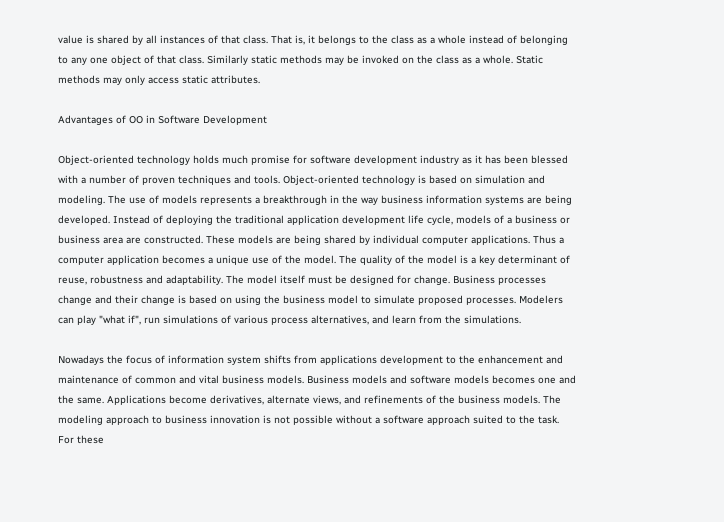value is shared by all instances of that class. That is, it belongs to the class as a whole instead of belonging to any one object of that class. Similarly static methods may be invoked on the class as a whole. Static methods may only access static attributes.

Advantages of OO in Software Development

Object-oriented technology holds much promise for software development industry as it has been blessed with a number of proven techniques and tools. Object-oriented technology is based on simulation and modeling. The use of models represents a breakthrough in the way business information systems are being developed. Instead of deploying the traditional application development life cycle, models of a business or business area are constructed. These models are being shared by individual computer applications. Thus a computer application becomes a unique use of the model. The quality of the model is a key determinant of reuse, robustness and adaptability. The model itself must be designed for change. Business processes change and their change is based on using the business model to simulate proposed processes. Modelers can play "what if", run simulations of various process alternatives, and learn from the simulations.

Nowadays the focus of information system shifts from applications development to the enhancement and maintenance of common and vital business models. Business models and software models becomes one and the same. Applications become derivatives, alternate views, and refinements of the business models. The modeling approach to business innovation is not possible without a software approach suited to the task. For these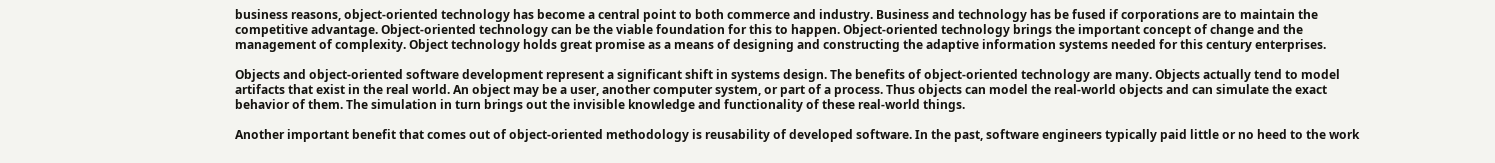business reasons, object-oriented technology has become a central point to both commerce and industry. Business and technology has be fused if corporations are to maintain the competitive advantage. Object-oriented technology can be the viable foundation for this to happen. Object-oriented technology brings the important concept of change and the management of complexity. Object technology holds great promise as a means of designing and constructing the adaptive information systems needed for this century enterprises.

Objects and object-oriented software development represent a significant shift in systems design. The benefits of object-oriented technology are many. Objects actually tend to model artifacts that exist in the real world. An object may be a user, another computer system, or part of a process. Thus objects can model the real-world objects and can simulate the exact behavior of them. The simulation in turn brings out the invisible knowledge and functionality of these real-world things.

Another important benefit that comes out of object-oriented methodology is reusability of developed software. In the past, software engineers typically paid little or no heed to the work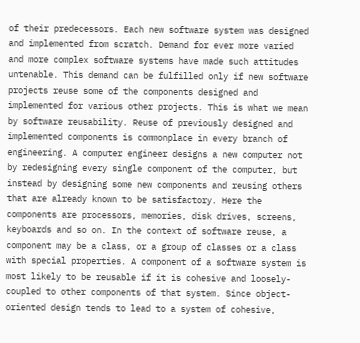of their predecessors. Each new software system was designed and implemented from scratch. Demand for ever more varied and more complex software systems have made such attitudes untenable. This demand can be fulfilled only if new software projects reuse some of the components designed and implemented for various other projects. This is what we mean by software reusability. Reuse of previously designed and implemented components is commonplace in every branch of engineering. A computer engineer designs a new computer not by redesigning every single component of the computer, but instead by designing some new components and reusing others that are already known to be satisfactory. Here the components are processors, memories, disk drives, screens, keyboards and so on. In the context of software reuse, a component may be a class, or a group of classes or a class with special properties. A component of a software system is most likely to be reusable if it is cohesive and loosely-coupled to other components of that system. Since object-oriented design tends to lead to a system of cohesive,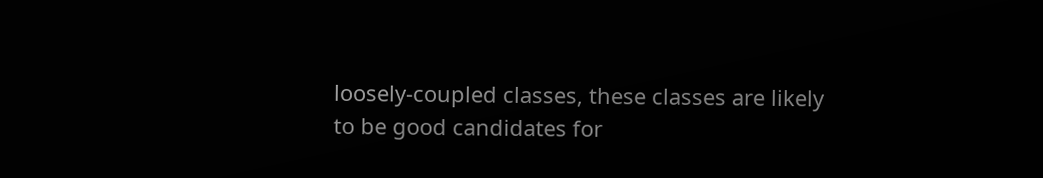loosely-coupled classes, these classes are likely to be good candidates for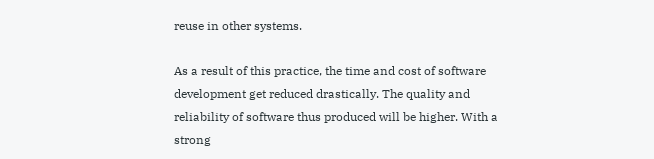reuse in other systems.

As a result of this practice, the time and cost of software development get reduced drastically. The quality and reliability of software thus produced will be higher. With a strong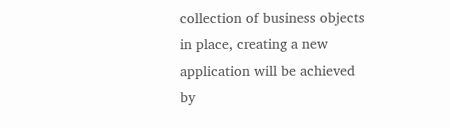collection of business objects in place, creating a new application will be achieved by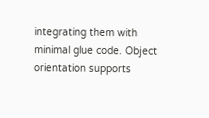integrating them with minimal glue code. Object orientation supports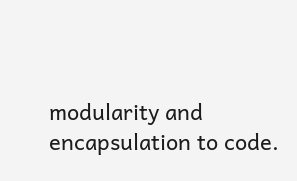modularity and encapsulation to code.